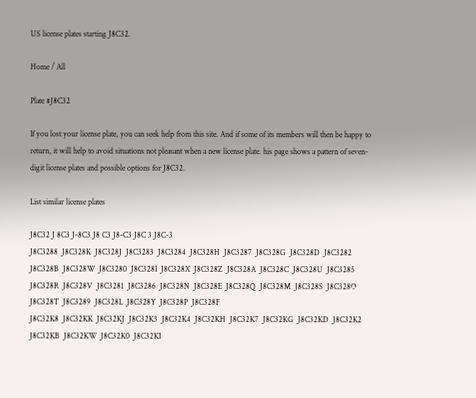US license plates starting J8C32.

Home / All

Plate #J8C32

If you lost your license plate, you can seek help from this site. And if some of its members will then be happy to return, it will help to avoid situations not pleasant when a new license plate. his page shows a pattern of seven-digit license plates and possible options for J8C32.

List similar license plates

J8C32 J 8C3 J-8C3 J8 C3 J8-C3 J8C 3 J8C-3
J8C3288  J8C328K  J8C328J  J8C3283  J8C3284  J8C328H  J8C3287  J8C328G  J8C328D  J8C3282  J8C328B  J8C328W  J8C3280  J8C328I  J8C328X  J8C328Z  J8C328A  J8C328C  J8C328U  J8C3285  J8C328R  J8C328V  J8C3281  J8C3286  J8C328N  J8C328E  J8C328Q  J8C328M  J8C328S  J8C328O  J8C328T  J8C3289  J8C328L  J8C328Y  J8C328P  J8C328F
J8C32K8  J8C32KK  J8C32KJ  J8C32K3  J8C32K4  J8C32KH  J8C32K7  J8C32KG  J8C32KD  J8C32K2  J8C32KB  J8C32KW  J8C32K0  J8C32KI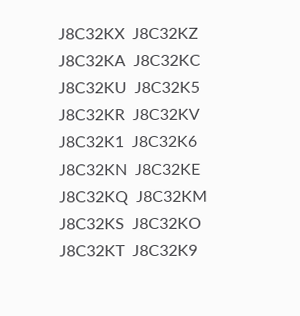J8C32KX  J8C32KZ  J8C32KA  J8C32KC  J8C32KU  J8C32K5  J8C32KR  J8C32KV  J8C32K1  J8C32K6  J8C32KN  J8C32KE  J8C32KQ  J8C32KM  J8C32KS  J8C32KO  J8C32KT  J8C32K9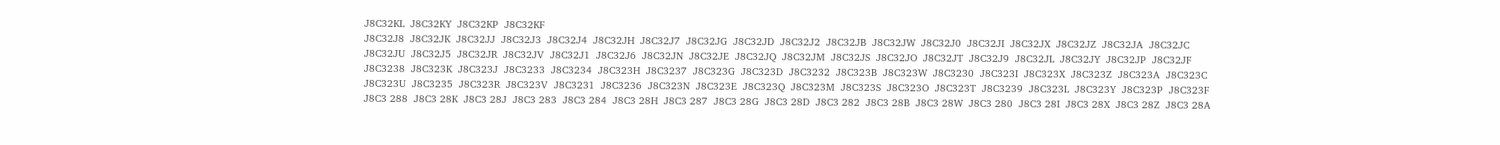J8C32KL  J8C32KY  J8C32KP  J8C32KF
J8C32J8  J8C32JK  J8C32JJ  J8C32J3  J8C32J4  J8C32JH  J8C32J7  J8C32JG  J8C32JD  J8C32J2  J8C32JB  J8C32JW  J8C32J0  J8C32JI  J8C32JX  J8C32JZ  J8C32JA  J8C32JC  J8C32JU  J8C32J5  J8C32JR  J8C32JV  J8C32J1  J8C32J6  J8C32JN  J8C32JE  J8C32JQ  J8C32JM  J8C32JS  J8C32JO  J8C32JT  J8C32J9  J8C32JL  J8C32JY  J8C32JP  J8C32JF
J8C3238  J8C323K  J8C323J  J8C3233  J8C3234  J8C323H  J8C3237  J8C323G  J8C323D  J8C3232  J8C323B  J8C323W  J8C3230  J8C323I  J8C323X  J8C323Z  J8C323A  J8C323C  J8C323U  J8C3235  J8C323R  J8C323V  J8C3231  J8C3236  J8C323N  J8C323E  J8C323Q  J8C323M  J8C323S  J8C323O  J8C323T  J8C3239  J8C323L  J8C323Y  J8C323P  J8C323F
J8C3 288  J8C3 28K  J8C3 28J  J8C3 283  J8C3 284  J8C3 28H  J8C3 287  J8C3 28G  J8C3 28D  J8C3 282  J8C3 28B  J8C3 28W  J8C3 280  J8C3 28I  J8C3 28X  J8C3 28Z  J8C3 28A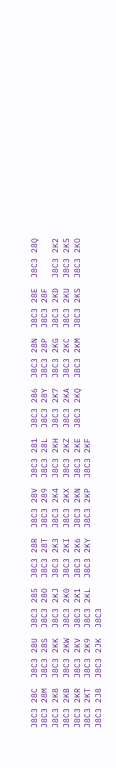J8C3 28C  J8C3 28U  J8C3 285  J8C3 28R  J8C3 28V  J8C3 281  J8C3 286  J8C3 28N  J8C3 28E  J8C3 28Q  J8C3 28M  J8C3 28S  J8C3 28O  J8C3 28T  J8C3 289  J8C3 28L  J8C3 28Y  J8C3 28P  J8C3 28F
J8C3 2K8  J8C3 2KK  J8C3 2KJ  J8C3 2K3  J8C3 2K4  J8C3 2KH  J8C3 2K7  J8C3 2KG  J8C3 2KD  J8C3 2K2  J8C3 2KB  J8C3 2KW  J8C3 2K0  J8C3 2KI  J8C3 2KX  J8C3 2KZ  J8C3 2KA  J8C3 2KC  J8C3 2KU  J8C3 2K5  J8C3 2KR  J8C3 2KV  J8C3 2K1  J8C3 2K6  J8C3 2KN  J8C3 2KE  J8C3 2KQ  J8C3 2KM  J8C3 2KS  J8C3 2KO  J8C3 2KT  J8C3 2K9  J8C3 2KL  J8C3 2KY  J8C3 2KP  J8C3 2KF
J8C3 2J8  J8C3 2JK  J8C3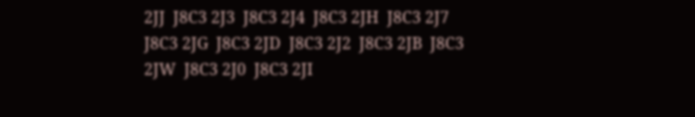2JJ  J8C3 2J3  J8C3 2J4  J8C3 2JH  J8C3 2J7  J8C3 2JG  J8C3 2JD  J8C3 2J2  J8C3 2JB  J8C3 2JW  J8C3 2J0  J8C3 2JI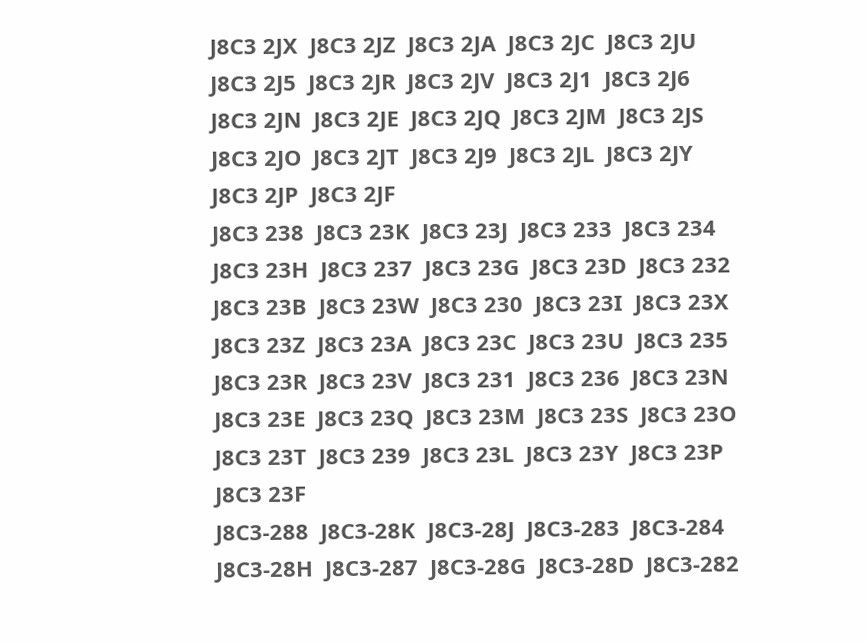J8C3 2JX  J8C3 2JZ  J8C3 2JA  J8C3 2JC  J8C3 2JU  J8C3 2J5  J8C3 2JR  J8C3 2JV  J8C3 2J1  J8C3 2J6  J8C3 2JN  J8C3 2JE  J8C3 2JQ  J8C3 2JM  J8C3 2JS  J8C3 2JO  J8C3 2JT  J8C3 2J9  J8C3 2JL  J8C3 2JY  J8C3 2JP  J8C3 2JF
J8C3 238  J8C3 23K  J8C3 23J  J8C3 233  J8C3 234  J8C3 23H  J8C3 237  J8C3 23G  J8C3 23D  J8C3 232  J8C3 23B  J8C3 23W  J8C3 230  J8C3 23I  J8C3 23X  J8C3 23Z  J8C3 23A  J8C3 23C  J8C3 23U  J8C3 235  J8C3 23R  J8C3 23V  J8C3 231  J8C3 236  J8C3 23N  J8C3 23E  J8C3 23Q  J8C3 23M  J8C3 23S  J8C3 23O  J8C3 23T  J8C3 239  J8C3 23L  J8C3 23Y  J8C3 23P  J8C3 23F
J8C3-288  J8C3-28K  J8C3-28J  J8C3-283  J8C3-284  J8C3-28H  J8C3-287  J8C3-28G  J8C3-28D  J8C3-282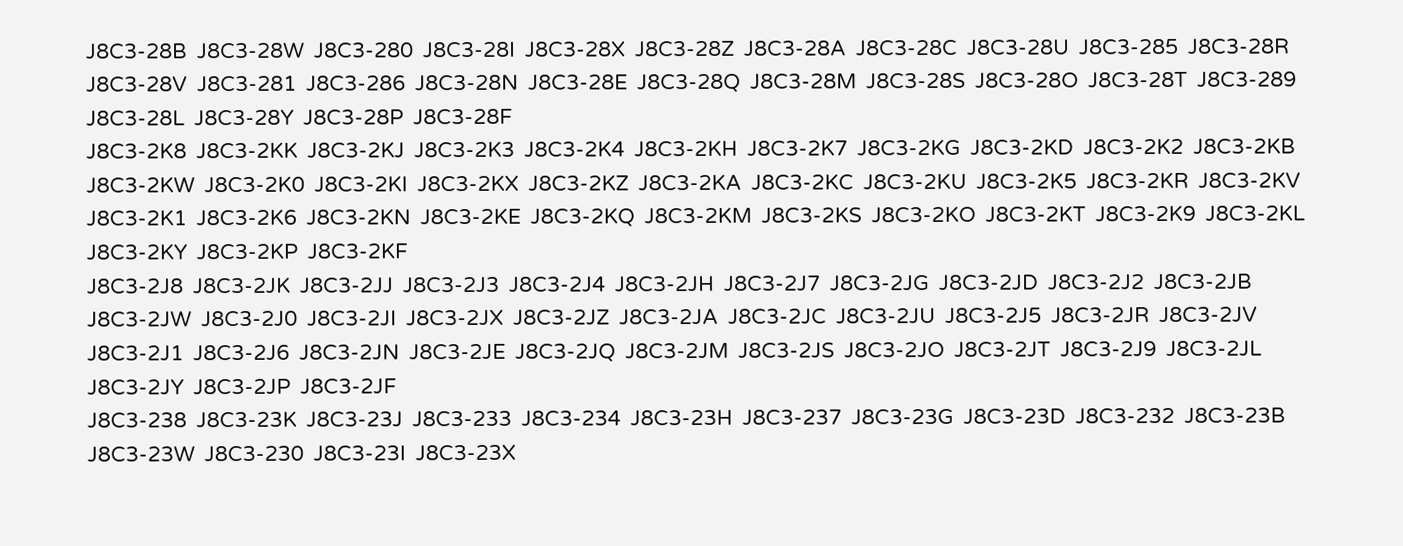J8C3-28B  J8C3-28W  J8C3-280  J8C3-28I  J8C3-28X  J8C3-28Z  J8C3-28A  J8C3-28C  J8C3-28U  J8C3-285  J8C3-28R  J8C3-28V  J8C3-281  J8C3-286  J8C3-28N  J8C3-28E  J8C3-28Q  J8C3-28M  J8C3-28S  J8C3-28O  J8C3-28T  J8C3-289  J8C3-28L  J8C3-28Y  J8C3-28P  J8C3-28F
J8C3-2K8  J8C3-2KK  J8C3-2KJ  J8C3-2K3  J8C3-2K4  J8C3-2KH  J8C3-2K7  J8C3-2KG  J8C3-2KD  J8C3-2K2  J8C3-2KB  J8C3-2KW  J8C3-2K0  J8C3-2KI  J8C3-2KX  J8C3-2KZ  J8C3-2KA  J8C3-2KC  J8C3-2KU  J8C3-2K5  J8C3-2KR  J8C3-2KV  J8C3-2K1  J8C3-2K6  J8C3-2KN  J8C3-2KE  J8C3-2KQ  J8C3-2KM  J8C3-2KS  J8C3-2KO  J8C3-2KT  J8C3-2K9  J8C3-2KL  J8C3-2KY  J8C3-2KP  J8C3-2KF
J8C3-2J8  J8C3-2JK  J8C3-2JJ  J8C3-2J3  J8C3-2J4  J8C3-2JH  J8C3-2J7  J8C3-2JG  J8C3-2JD  J8C3-2J2  J8C3-2JB  J8C3-2JW  J8C3-2J0  J8C3-2JI  J8C3-2JX  J8C3-2JZ  J8C3-2JA  J8C3-2JC  J8C3-2JU  J8C3-2J5  J8C3-2JR  J8C3-2JV  J8C3-2J1  J8C3-2J6  J8C3-2JN  J8C3-2JE  J8C3-2JQ  J8C3-2JM  J8C3-2JS  J8C3-2JO  J8C3-2JT  J8C3-2J9  J8C3-2JL  J8C3-2JY  J8C3-2JP  J8C3-2JF
J8C3-238  J8C3-23K  J8C3-23J  J8C3-233  J8C3-234  J8C3-23H  J8C3-237  J8C3-23G  J8C3-23D  J8C3-232  J8C3-23B  J8C3-23W  J8C3-230  J8C3-23I  J8C3-23X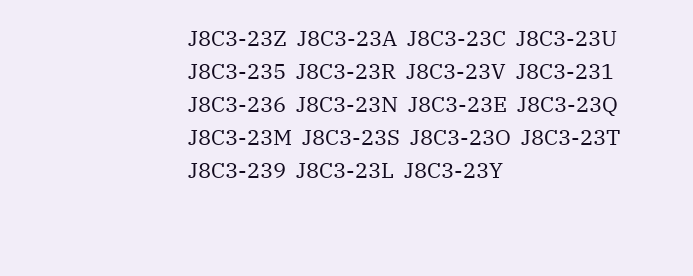J8C3-23Z  J8C3-23A  J8C3-23C  J8C3-23U  J8C3-235  J8C3-23R  J8C3-23V  J8C3-231  J8C3-236  J8C3-23N  J8C3-23E  J8C3-23Q  J8C3-23M  J8C3-23S  J8C3-23O  J8C3-23T  J8C3-239  J8C3-23L  J8C3-23Y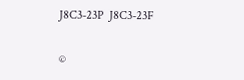J8C3-23P  J8C3-23F

©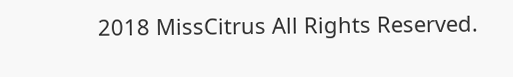2018 MissCitrus All Rights Reserved.